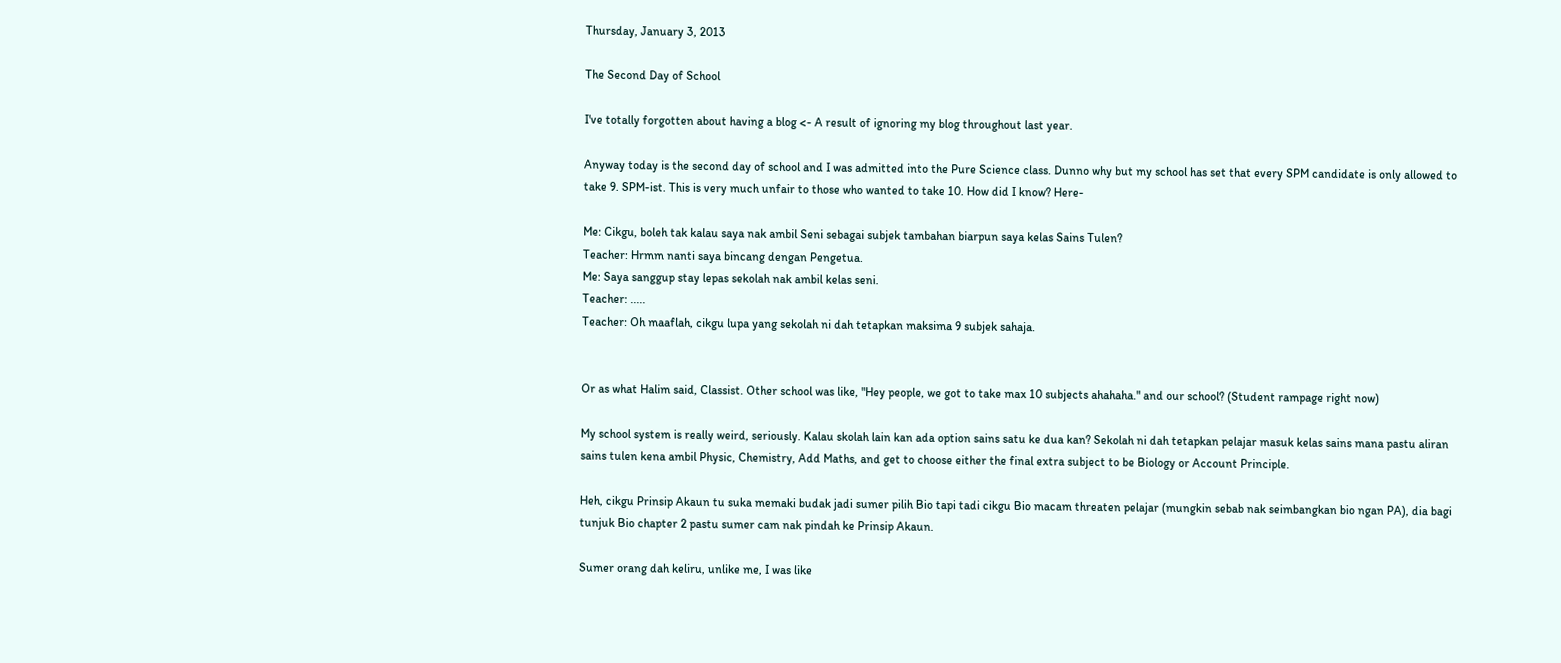Thursday, January 3, 2013

The Second Day of School

I've totally forgotten about having a blog <- A result of ignoring my blog throughout last year.

Anyway today is the second day of school and I was admitted into the Pure Science class. Dunno why but my school has set that every SPM candidate is only allowed to take 9. SPM-ist. This is very much unfair to those who wanted to take 10. How did I know? Here-

Me: Cikgu, boleh tak kalau saya nak ambil Seni sebagai subjek tambahan biarpun saya kelas Sains Tulen?
Teacher: Hrmm nanti saya bincang dengan Pengetua.
Me: Saya sanggup stay lepas sekolah nak ambil kelas seni.
Teacher: .....
Teacher: Oh maaflah, cikgu lupa yang sekolah ni dah tetapkan maksima 9 subjek sahaja.


Or as what Halim said, Classist. Other school was like, "Hey people, we got to take max 10 subjects ahahaha." and our school? (Student rampage right now)

My school system is really weird, seriously. Kalau skolah lain kan ada option sains satu ke dua kan? Sekolah ni dah tetapkan pelajar masuk kelas sains mana pastu aliran sains tulen kena ambil Physic, Chemistry, Add Maths, and get to choose either the final extra subject to be Biology or Account Principle.

Heh, cikgu Prinsip Akaun tu suka memaki budak jadi sumer pilih Bio tapi tadi cikgu Bio macam threaten pelajar (mungkin sebab nak seimbangkan bio ngan PA), dia bagi tunjuk Bio chapter 2 pastu sumer cam nak pindah ke Prinsip Akaun.

Sumer orang dah keliru, unlike me, I was like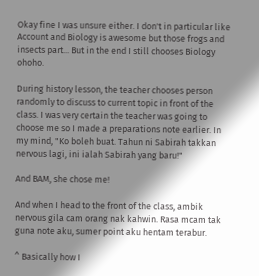Okay fine I was unsure either. I don't in particular like Account and Biology is awesome but those frogs and insects part... But in the end I still chooses Biology ohoho.

During history lesson, the teacher chooses person randomly to discuss to current topic in front of the class. I was very certain the teacher was going to choose me so I made a preparations note earlier. In my mind, "Ko boleh buat. Tahun ni Sabirah takkan nervous lagi, ini ialah Sabirah yang baru!"

And BAM, she chose me!

And when I head to the front of the class, ambik nervous gila cam orang nak kahwin. Rasa mcam tak guna note aku, sumer point aku hentam terabur.

^ Basically how I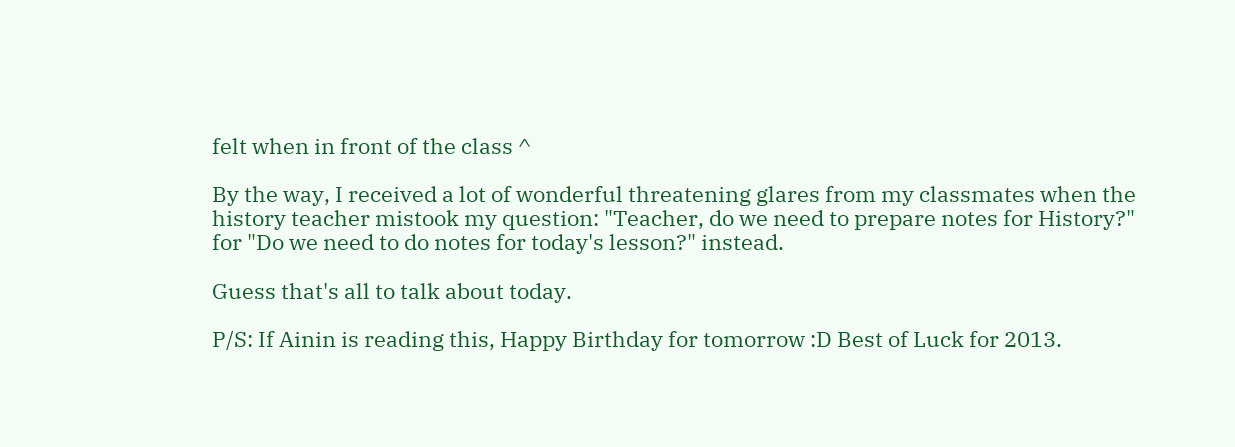felt when in front of the class ^

By the way, I received a lot of wonderful threatening glares from my classmates when the history teacher mistook my question: "Teacher, do we need to prepare notes for History?" for "Do we need to do notes for today's lesson?" instead.

Guess that's all to talk about today.

P/S: If Ainin is reading this, Happy Birthday for tomorrow :D Best of Luck for 2013.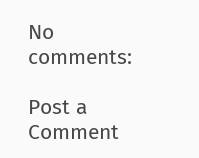No comments:

Post a Comment